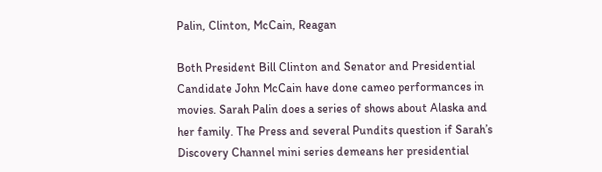Palin, Clinton, McCain, Reagan

Both President Bill Clinton and Senator and Presidential Candidate John McCain have done cameo performances in movies. Sarah Palin does a series of shows about Alaska and her family. The Press and several Pundits question if Sarah’s Discovery Channel mini series demeans her presidential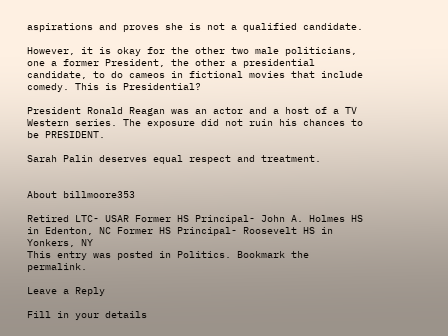aspirations and proves she is not a qualified candidate.

However, it is okay for the other two male politicians, one a former President, the other a presidential candidate, to do cameos in fictional movies that include comedy. This is Presidential?

President Ronald Reagan was an actor and a host of a TV Western series. The exposure did not ruin his chances to be PRESIDENT.

Sarah Palin deserves equal respect and treatment.


About billmoore353

Retired LTC- USAR Former HS Principal- John A. Holmes HS in Edenton, NC Former HS Principal- Roosevelt HS in Yonkers, NY
This entry was posted in Politics. Bookmark the permalink.

Leave a Reply

Fill in your details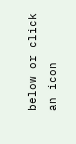below or click an icon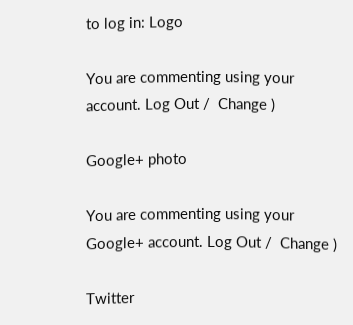to log in: Logo

You are commenting using your account. Log Out /  Change )

Google+ photo

You are commenting using your Google+ account. Log Out /  Change )

Twitter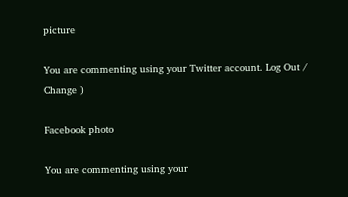picture

You are commenting using your Twitter account. Log Out /  Change )

Facebook photo

You are commenting using your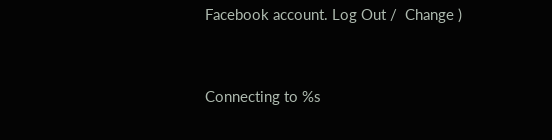Facebook account. Log Out /  Change )


Connecting to %s